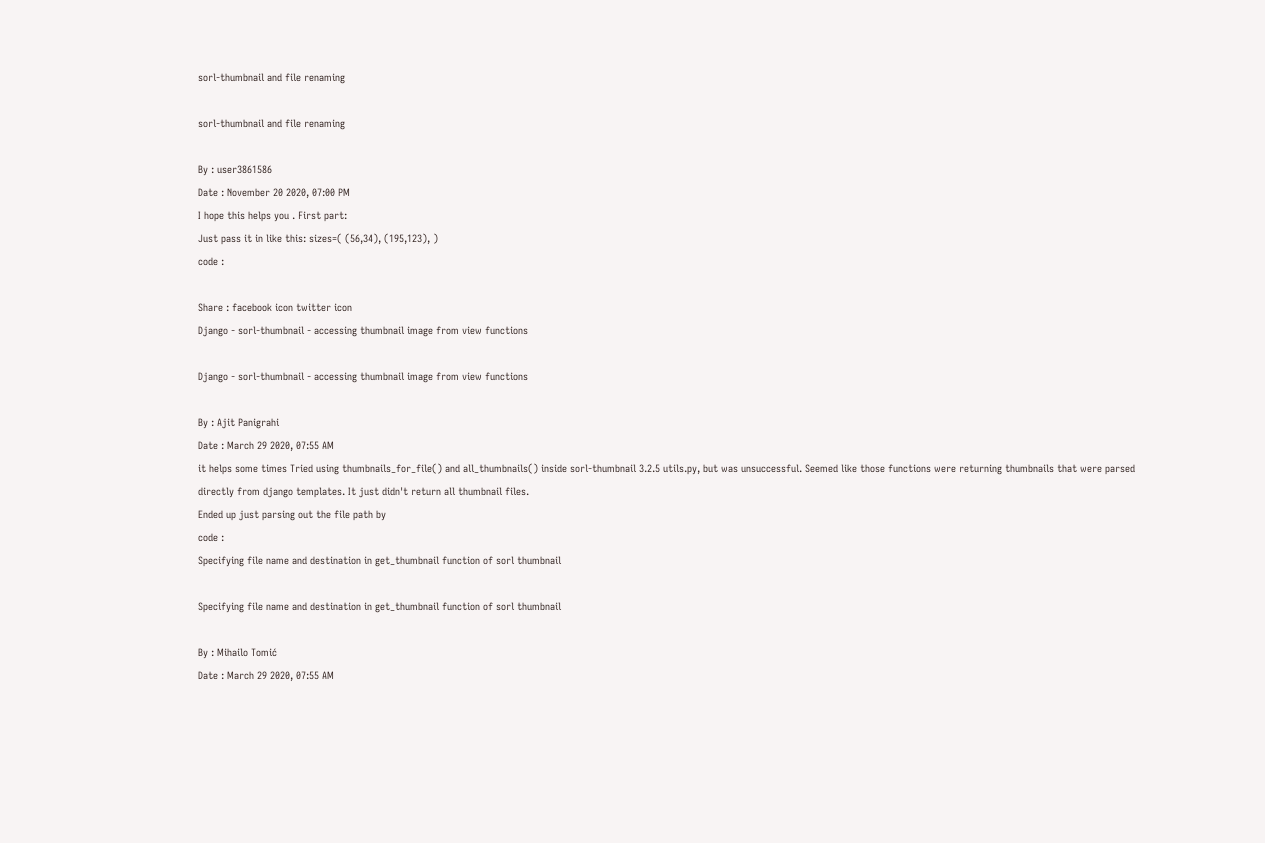sorl-thumbnail and file renaming

sorl-thumbnail and file renaming

By : user3861586
Date : November 20 2020, 07:00 PM
I hope this helps you . First part:
Just pass it in like this: sizes=( (56,34), (195,123), )
code :

Share : facebook icon twitter icon
Django - sorl-thumbnail - accessing thumbnail image from view functions

Django - sorl-thumbnail - accessing thumbnail image from view functions

By : Ajit Panigrahi
Date : March 29 2020, 07:55 AM
it helps some times Tried using thumbnails_for_file() and all_thumbnails() inside sorl-thumbnail 3.2.5 utils.py, but was unsuccessful. Seemed like those functions were returning thumbnails that were parsed directly from django templates. It just didn't return all thumbnail files.
Ended up just parsing out the file path by
code :
Specifying file name and destination in get_thumbnail function of sorl thumbnail

Specifying file name and destination in get_thumbnail function of sorl thumbnail

By : Mihailo Tomić
Date : March 29 2020, 07:55 AM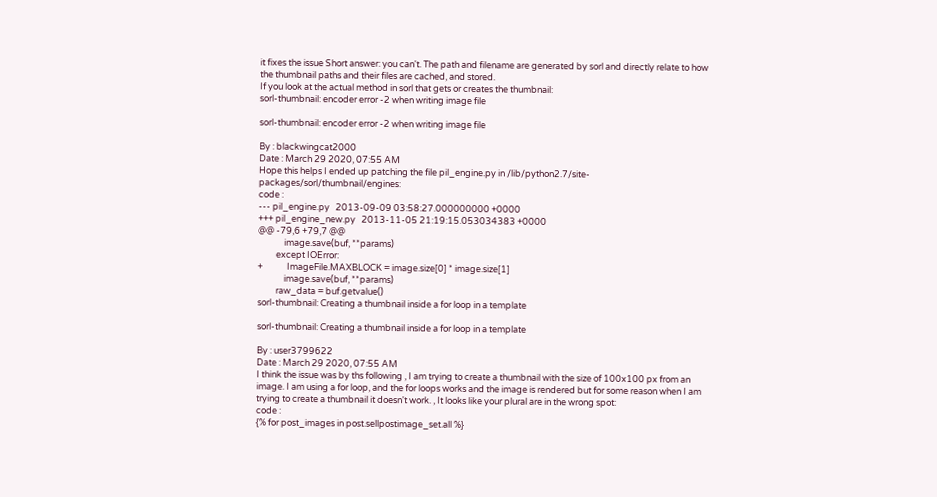it fixes the issue Short answer: you can't. The path and filename are generated by sorl and directly relate to how the thumbnail paths and their files are cached, and stored.
If you look at the actual method in sorl that gets or creates the thumbnail:
sorl-thumbnail: encoder error -2 when writing image file

sorl-thumbnail: encoder error -2 when writing image file

By : blackwingcat2000
Date : March 29 2020, 07:55 AM
Hope this helps I ended up patching the file pil_engine.py in /lib/python2.7/site-packages/sorl/thumbnail/engines:
code :
--- pil_engine.py   2013-09-09 03:58:27.000000000 +0000
+++ pil_engine_new.py   2013-11-05 21:19:15.053034383 +0000
@@ -79,6 +79,7 @@
             image.save(buf, **params)
         except IOError:
+            ImageFile.MAXBLOCK = image.size[0] * image.size[1]
             image.save(buf, **params)
         raw_data = buf.getvalue()
sorl-thumbnail: Creating a thumbnail inside a for loop in a template

sorl-thumbnail: Creating a thumbnail inside a for loop in a template

By : user3799622
Date : March 29 2020, 07:55 AM
I think the issue was by ths following , I am trying to create a thumbnail with the size of 100x100 px from an image. I am using a for loop, and the for loops works and the image is rendered but for some reason when I am trying to create a thumbnail it doesn't work. , It looks like your plural are in the wrong spot:
code :
{% for post_images in post.sellpostimage_set.all %}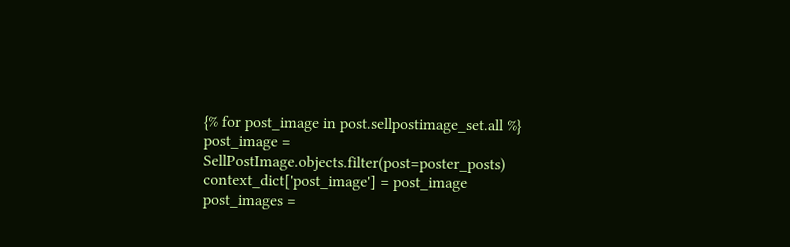{% for post_image in post.sellpostimage_set.all %}
post_image = SellPostImage.objects.filter(post=poster_posts)
context_dict['post_image'] = post_image
post_images =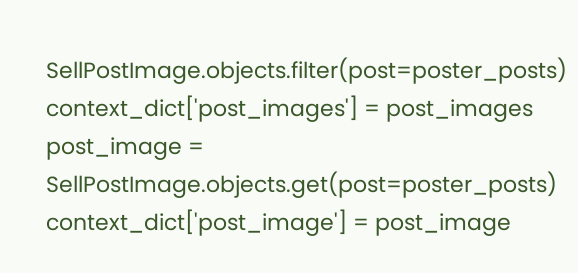SellPostImage.objects.filter(post=poster_posts)
context_dict['post_images'] = post_images
post_image = SellPostImage.objects.get(post=poster_posts)
context_dict['post_image'] = post_image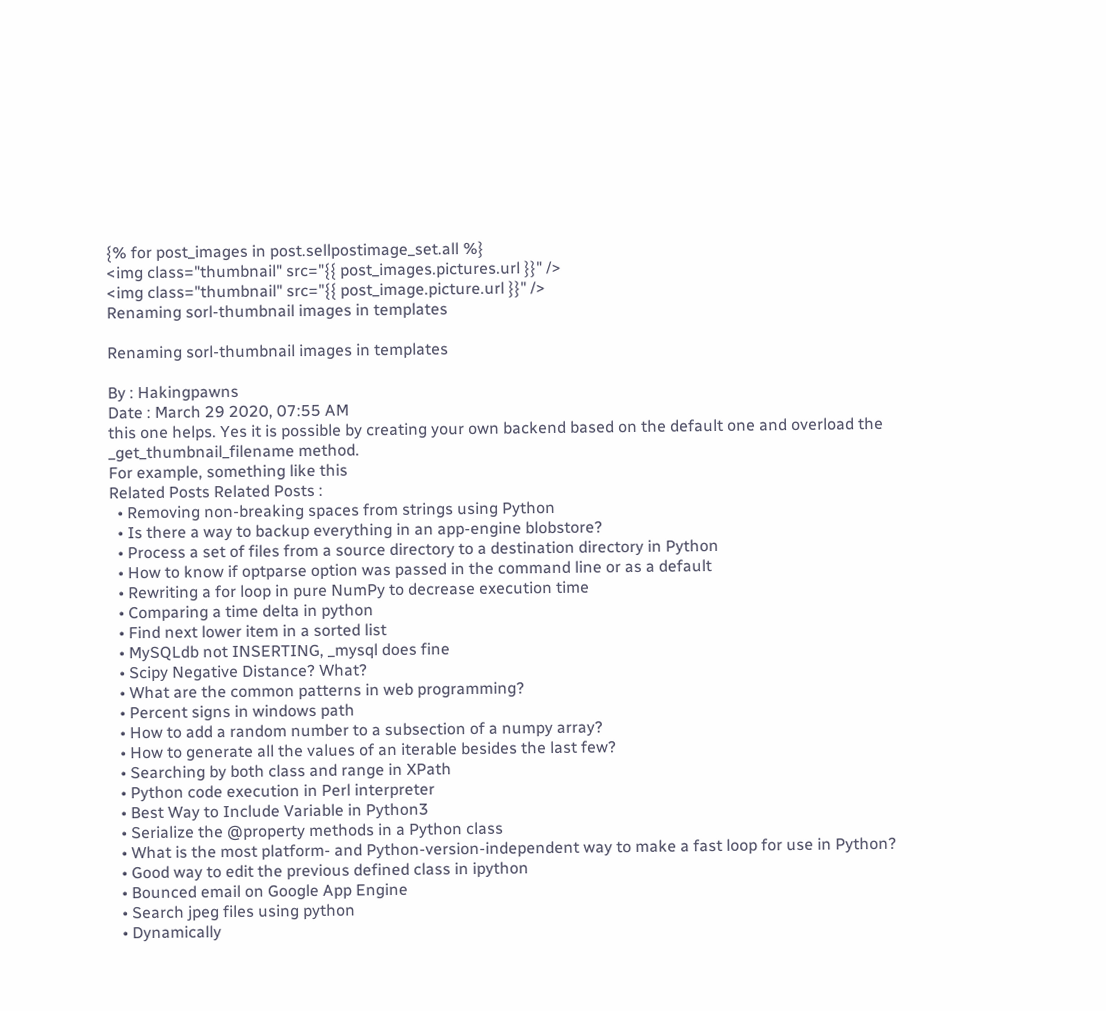{% for post_images in post.sellpostimage_set.all %}
<img class="thumbnail" src="{{ post_images.pictures.url }}" />
<img class="thumbnail" src="{{ post_image.picture.url }}" />
Renaming sorl-thumbnail images in templates

Renaming sorl-thumbnail images in templates

By : Hakingpawns
Date : March 29 2020, 07:55 AM
this one helps. Yes it is possible by creating your own backend based on the default one and overload the _get_thumbnail_filename method.
For example, something like this
Related Posts Related Posts :
  • Removing non-breaking spaces from strings using Python
  • Is there a way to backup everything in an app-engine blobstore?
  • Process a set of files from a source directory to a destination directory in Python
  • How to know if optparse option was passed in the command line or as a default
  • Rewriting a for loop in pure NumPy to decrease execution time
  • Comparing a time delta in python
  • Find next lower item in a sorted list
  • MySQLdb not INSERTING, _mysql does fine
  • Scipy Negative Distance? What?
  • What are the common patterns in web programming?
  • Percent signs in windows path
  • How to add a random number to a subsection of a numpy array?
  • How to generate all the values of an iterable besides the last few?
  • Searching by both class and range in XPath
  • Python code execution in Perl interpreter
  • Best Way to Include Variable in Python3
  • Serialize the @property methods in a Python class
  • What is the most platform- and Python-version-independent way to make a fast loop for use in Python?
  • Good way to edit the previous defined class in ipython
  • Bounced email on Google App Engine
  • Search jpeg files using python
  • Dynamically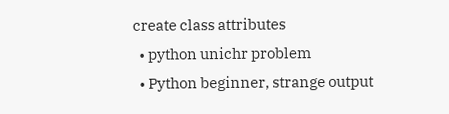create class attributes
  • python unichr problem
  • Python beginner, strange output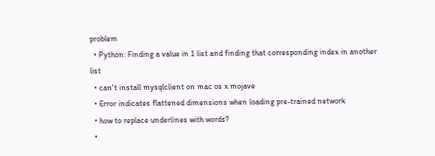problem
  • Python: Finding a value in 1 list and finding that corresponding index in another list
  • can't install mysqlclient on mac os x mojave
  • Error indicates flattened dimensions when loading pre-trained network
  • how to replace underlines with words?
  •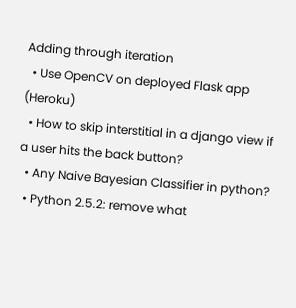Adding through iteration
  • Use OpenCV on deployed Flask app (Heroku)
  • How to skip interstitial in a django view if a user hits the back button?
  • Any Naive Bayesian Classifier in python?
  • Python 2.5.2: remove what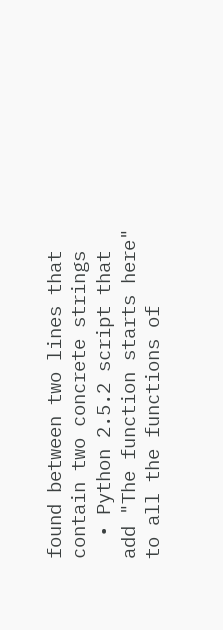found between two lines that contain two concrete strings
  • Python 2.5.2 script that add "The function starts here" to all the functions of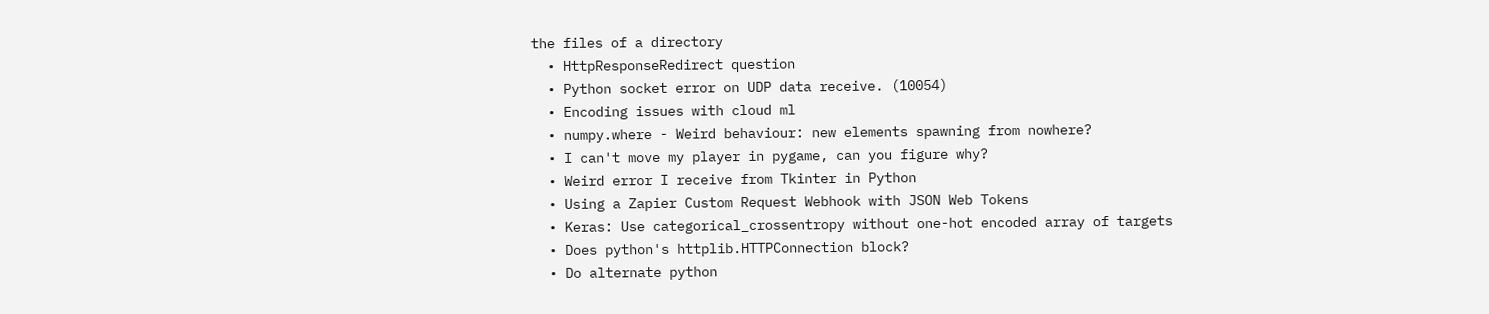the files of a directory
  • HttpResponseRedirect question
  • Python socket error on UDP data receive. (10054)
  • Encoding issues with cloud ml
  • numpy.where - Weird behaviour: new elements spawning from nowhere?
  • I can't move my player in pygame, can you figure why?
  • Weird error I receive from Tkinter in Python
  • Using a Zapier Custom Request Webhook with JSON Web Tokens
  • Keras: Use categorical_crossentropy without one-hot encoded array of targets
  • Does python's httplib.HTTPConnection block?
  • Do alternate python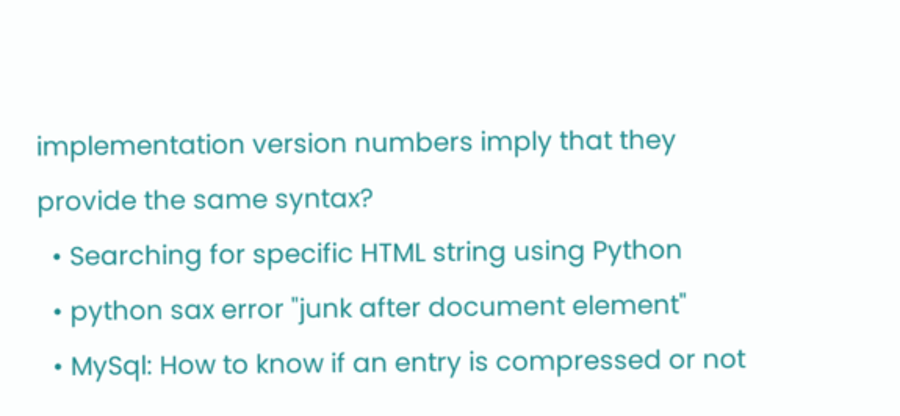implementation version numbers imply that they provide the same syntax?
  • Searching for specific HTML string using Python
  • python sax error "junk after document element"
  • MySql: How to know if an entry is compressed or not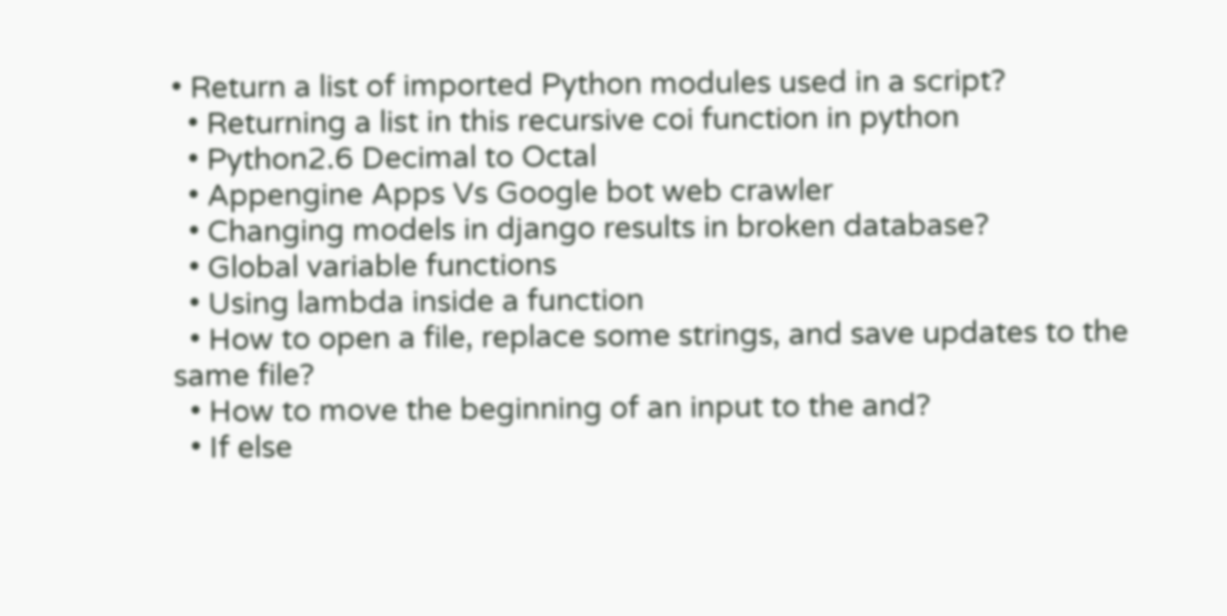• Return a list of imported Python modules used in a script?
  • Returning a list in this recursive coi function in python
  • Python2.6 Decimal to Octal
  • Appengine Apps Vs Google bot web crawler
  • Changing models in django results in broken database?
  • Global variable functions
  • Using lambda inside a function
  • How to open a file, replace some strings, and save updates to the same file?
  • How to move the beginning of an input to the and?
  • If else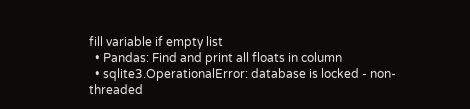fill variable if empty list
  • Pandas: Find and print all floats in column
  • sqlite3.OperationalError: database is locked - non-threaded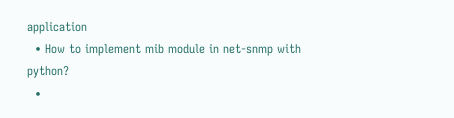application
  • How to implement mib module in net-snmp with python?
  •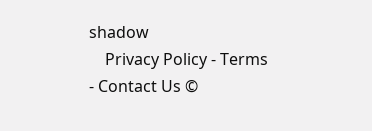shadow
    Privacy Policy - Terms - Contact Us ©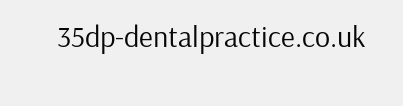35dp-dentalpractice.co.uk